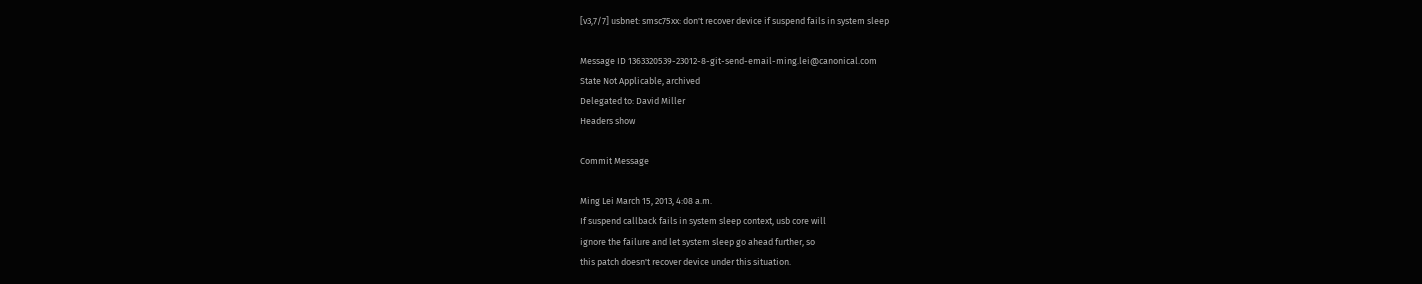[v3,7/7] usbnet: smsc75xx: don't recover device if suspend fails in system sleep

Message ID 1363320539-23012-8-git-send-email-ming.lei@canonical.com
State Not Applicable, archived
Delegated to: David Miller
Headers show

Commit Message

Ming Lei March 15, 2013, 4:08 a.m.
If suspend callback fails in system sleep context, usb core will
ignore the failure and let system sleep go ahead further, so
this patch doesn't recover device under this situation.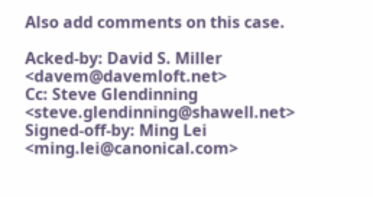Also add comments on this case.

Acked-by: David S. Miller <davem@davemloft.net>
Cc: Steve Glendinning <steve.glendinning@shawell.net>
Signed-off-by: Ming Lei <ming.lei@canonical.com>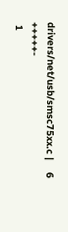drivers/net/usb/smsc75xx.c |    6 +++++-
 1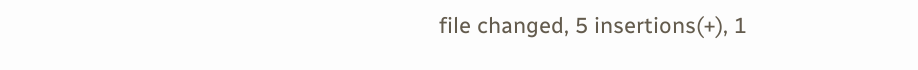file changed, 5 insertions(+), 1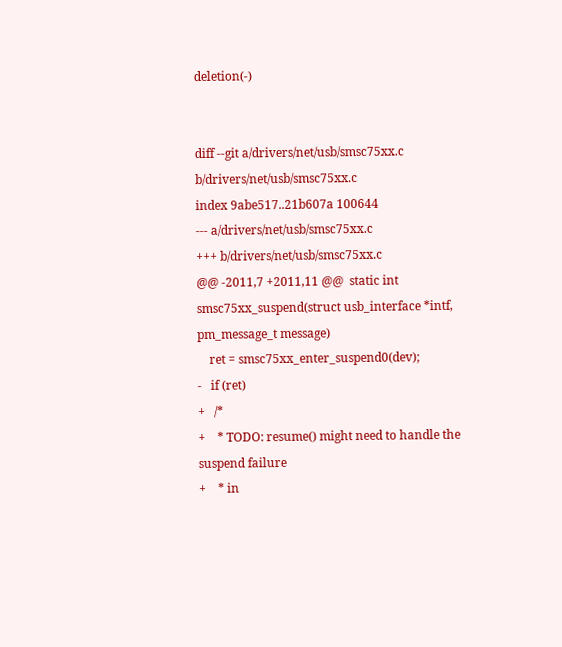deletion(-)


diff --git a/drivers/net/usb/smsc75xx.c b/drivers/net/usb/smsc75xx.c
index 9abe517..21b607a 100644
--- a/drivers/net/usb/smsc75xx.c
+++ b/drivers/net/usb/smsc75xx.c
@@ -2011,7 +2011,11 @@  static int smsc75xx_suspend(struct usb_interface *intf, pm_message_t message)
    ret = smsc75xx_enter_suspend0(dev);
-   if (ret)
+   /*
+    * TODO: resume() might need to handle the suspend failure
+    * in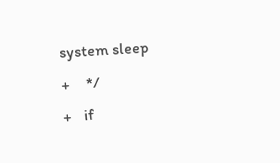system sleep
+    */
+   if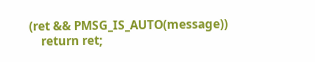(ret && PMSG_IS_AUTO(message))
    return ret;